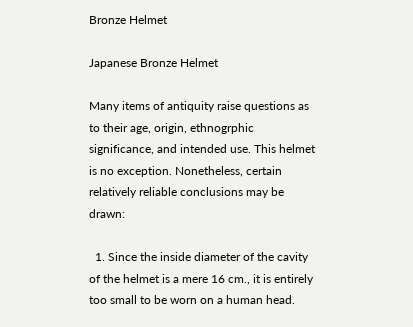Bronze Helmet

Japanese Bronze Helmet

Many items of antiquity raise questions as to their age, origin, ethnogrphic significance, and intended use. This helmet is no exception. Nonetheless, certain relatively reliable conclusions may be drawn:

  1. Since the inside diameter of the cavity of the helmet is a mere 16 cm., it is entirely too small to be worn on a human head.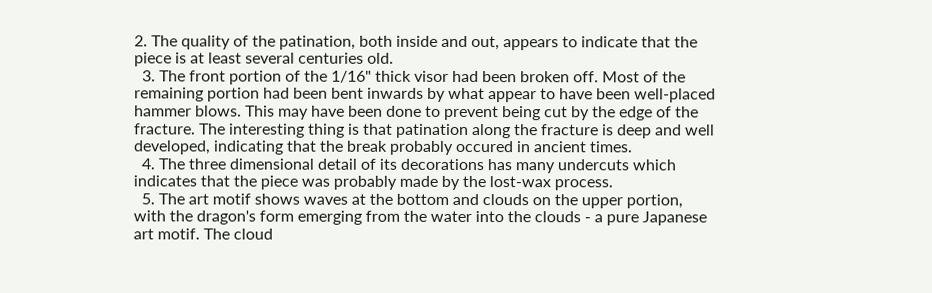2. The quality of the patination, both inside and out, appears to indicate that the piece is at least several centuries old.
  3. The front portion of the 1/16" thick visor had been broken off. Most of the remaining portion had been bent inwards by what appear to have been well-placed hammer blows. This may have been done to prevent being cut by the edge of the fracture. The interesting thing is that patination along the fracture is deep and well developed, indicating that the break probably occured in ancient times.
  4. The three dimensional detail of its decorations has many undercuts which indicates that the piece was probably made by the lost-wax process.
  5. The art motif shows waves at the bottom and clouds on the upper portion, with the dragon's form emerging from the water into the clouds - a pure Japanese art motif. The cloud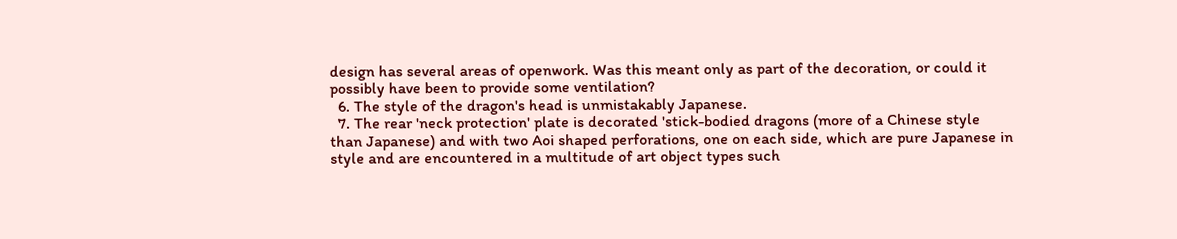design has several areas of openwork. Was this meant only as part of the decoration, or could it possibly have been to provide some ventilation?
  6. The style of the dragon's head is unmistakably Japanese.
  7. The rear 'neck protection' plate is decorated 'stick-bodied dragons (more of a Chinese style than Japanese) and with two Aoi shaped perforations, one on each side, which are pure Japanese in style and are encountered in a multitude of art object types such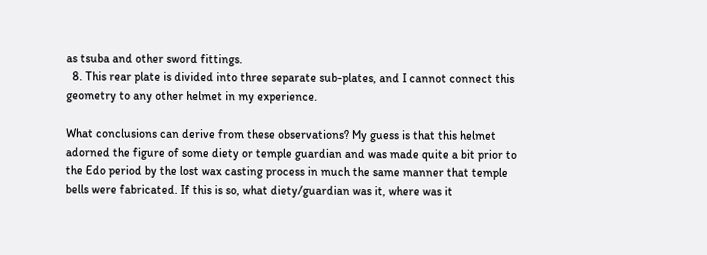as tsuba and other sword fittings.
  8. This rear plate is divided into three separate sub-plates, and I cannot connect this geometry to any other helmet in my experience.

What conclusions can derive from these observations? My guess is that this helmet adorned the figure of some diety or temple guardian and was made quite a bit prior to the Edo period by the lost wax casting process in much the same manner that temple bells were fabricated. If this is so, what diety/guardian was it, where was it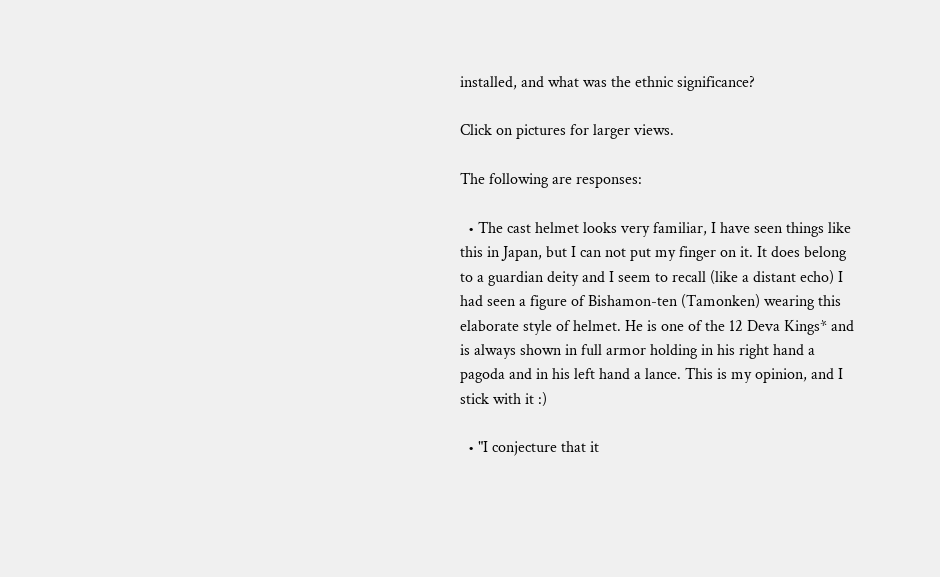installed, and what was the ethnic significance?

Click on pictures for larger views.

The following are responses:

  • The cast helmet looks very familiar, I have seen things like this in Japan, but I can not put my finger on it. It does belong to a guardian deity and I seem to recall (like a distant echo) I had seen a figure of Bishamon-ten (Tamonken) wearing this elaborate style of helmet. He is one of the 12 Deva Kings* and is always shown in full armor holding in his right hand a pagoda and in his left hand a lance. This is my opinion, and I stick with it :)

  • "I conjecture that it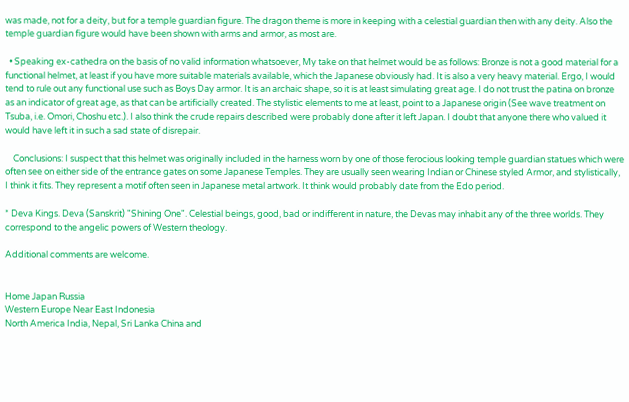was made, not for a deity, but for a temple guardian figure. The dragon theme is more in keeping with a celestial guardian then with any deity. Also the temple guardian figure would have been shown with arms and armor, as most are.

  • Speaking ex-cathedra on the basis of no valid information whatsoever, My take on that helmet would be as follows: Bronze is not a good material for a functional helmet, at least if you have more suitable materials available, which the Japanese obviously had. It is also a very heavy material. Ergo, I would tend to rule out any functional use such as Boys Day armor. It is an archaic shape, so it is at least simulating great age. I do not trust the patina on bronze as an indicator of great age, as that can be artificially created. The stylistic elements to me at least, point to a Japanese origin (See wave treatment on Tsuba, i.e. Omori, Choshu etc.). I also think the crude repairs described were probably done after it left Japan. I doubt that anyone there who valued it would have left it in such a sad state of disrepair.

    Conclusions: I suspect that this helmet was originally included in the harness worn by one of those ferocious looking temple guardian statues which were often see on either side of the entrance gates on some Japanese Temples. They are usually seen wearing Indian or Chinese styled Armor, and stylistically, I think it fits. They represent a motif often seen in Japanese metal artwork. It think would probably date from the Edo period.

* Deva Kings. Deva (Sanskrit) "Shining One". Celestial beings, good, bad or indifferent in nature, the Devas may inhabit any of the three worlds. They correspond to the angelic powers of Western theology.

Additional comments are welcome.


Home Japan Russia
Western Europe Near East Indonesia
North America India, Nepal, Sri Lanka China and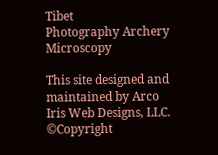Tibet
Photography Archery Microscopy

This site designed and maintained by Arco Iris Web Designs, LLC. ©Copyright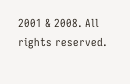2001 & 2008. All rights reserved.